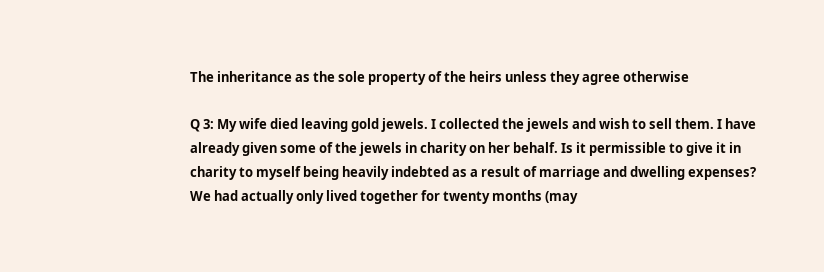The inheritance as the sole property of the heirs unless they agree otherwise

Q 3: My wife died leaving gold jewels. I collected the jewels and wish to sell them. I have already given some of the jewels in charity on her behalf. Is it permissible to give it in charity to myself being heavily indebted as a result of marriage and dwelling expenses? We had actually only lived together for twenty months (may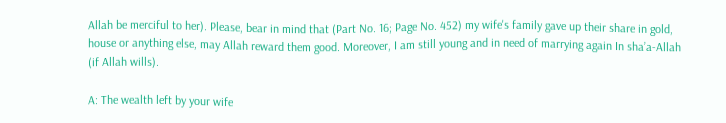Allah be merciful to her). Please, bear in mind that (Part No. 16; Page No. 452) my wife's family gave up their share in gold, house or anything else, may Allah reward them good. Moreover, I am still young and in need of marrying again In sha’a-Allah (if Allah wills).

A: The wealth left by your wife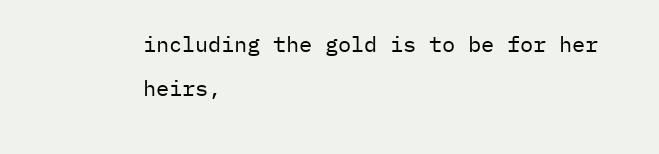including the gold is to be for her heirs,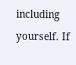including yourself. If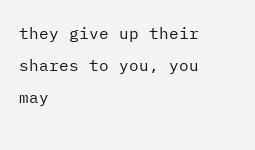they give up their shares to you, you may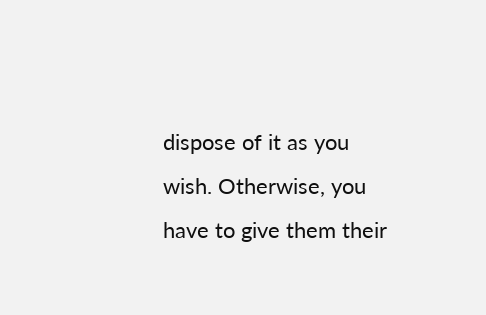dispose of it as you wish. Otherwise, you have to give them their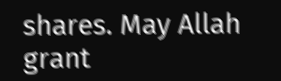shares. May Allah grant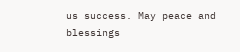us success. May peace and blessings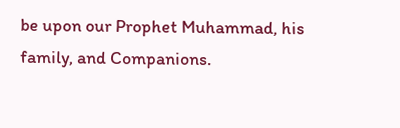be upon our Prophet Muhammad, his family, and Companions.